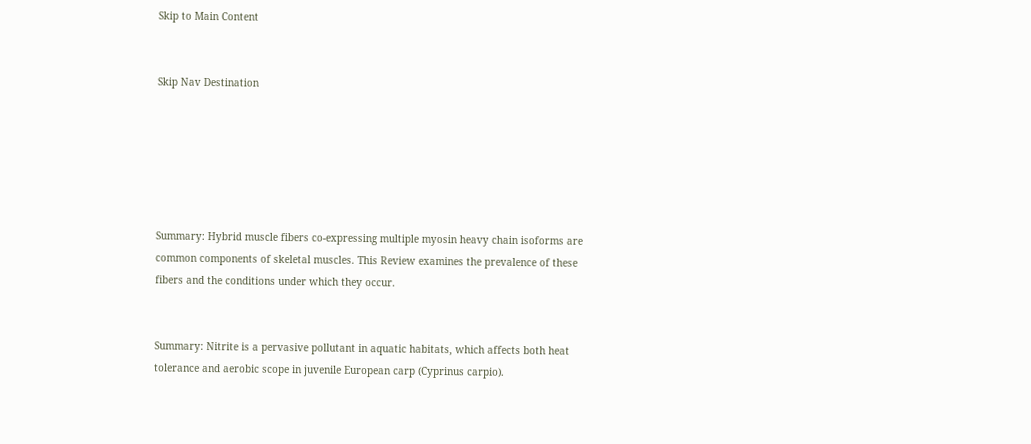Skip to Main Content


Skip Nav Destination






Summary: Hybrid muscle fibers co-expressing multiple myosin heavy chain isoforms are common components of skeletal muscles. This Review examines the prevalence of these fibers and the conditions under which they occur.


Summary: Nitrite is a pervasive pollutant in aquatic habitats, which affects both heat tolerance and aerobic scope in juvenile European carp (Cyprinus carpio).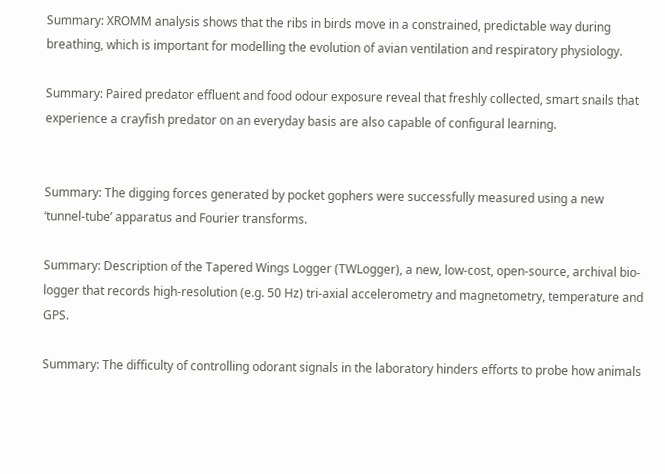Summary: XROMM analysis shows that the ribs in birds move in a constrained, predictable way during breathing, which is important for modelling the evolution of avian ventilation and respiratory physiology.

Summary: Paired predator effluent and food odour exposure reveal that freshly collected, smart snails that experience a crayfish predator on an everyday basis are also capable of configural learning.


Summary: The digging forces generated by pocket gophers were successfully measured using a new ‘tunnel-tube’ apparatus and Fourier transforms.

Summary: Description of the Tapered Wings Logger (TWLogger), a new, low-cost, open-source, archival bio-logger that records high-resolution (e.g. 50 Hz) tri-axial accelerometry and magnetometry, temperature and GPS.

Summary: The difficulty of controlling odorant signals in the laboratory hinders efforts to probe how animals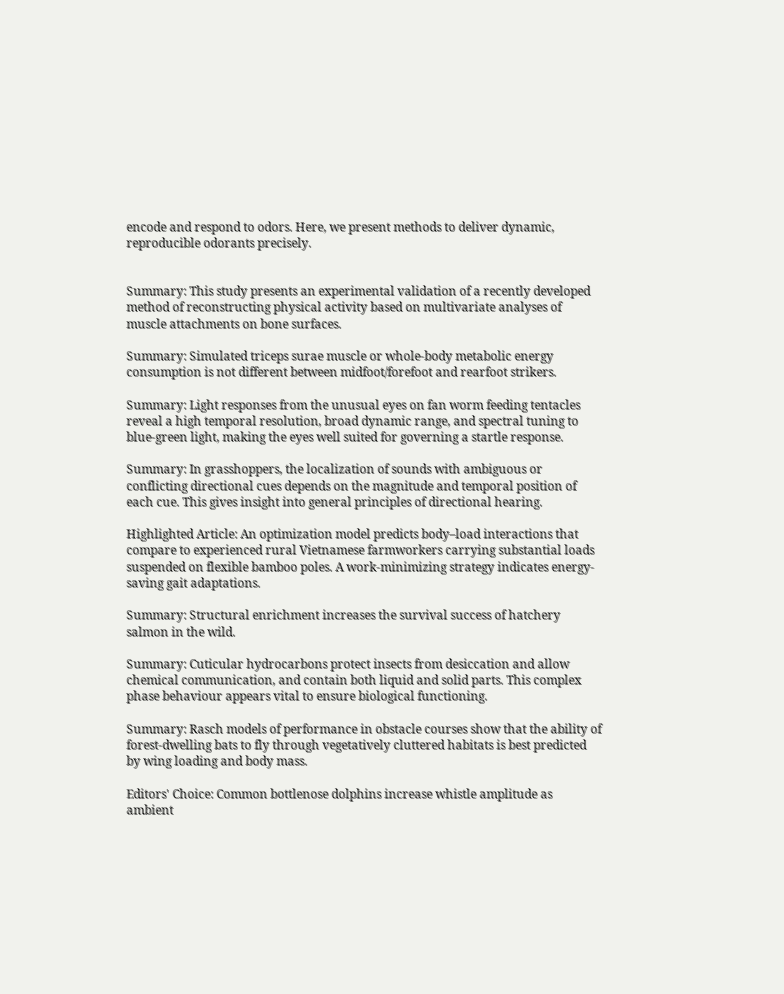encode and respond to odors. Here, we present methods to deliver dynamic, reproducible odorants precisely.


Summary: This study presents an experimental validation of a recently developed method of reconstructing physical activity based on multivariate analyses of muscle attachments on bone surfaces.

Summary: Simulated triceps surae muscle or whole-body metabolic energy consumption is not different between midfoot/forefoot and rearfoot strikers.

Summary: Light responses from the unusual eyes on fan worm feeding tentacles reveal a high temporal resolution, broad dynamic range, and spectral tuning to blue-green light, making the eyes well suited for governing a startle response.

Summary: In grasshoppers, the localization of sounds with ambiguous or conflicting directional cues depends on the magnitude and temporal position of each cue. This gives insight into general principles of directional hearing.

Highlighted Article: An optimization model predicts body–load interactions that compare to experienced rural Vietnamese farmworkers carrying substantial loads suspended on flexible bamboo poles. A work-minimizing strategy indicates energy-saving gait adaptations.

Summary: Structural enrichment increases the survival success of hatchery salmon in the wild.

Summary: Cuticular hydrocarbons protect insects from desiccation and allow chemical communication, and contain both liquid and solid parts. This complex phase behaviour appears vital to ensure biological functioning.

Summary: Rasch models of performance in obstacle courses show that the ability of forest-dwelling bats to fly through vegetatively cluttered habitats is best predicted by wing loading and body mass.

Editors' Choice: Common bottlenose dolphins increase whistle amplitude as ambient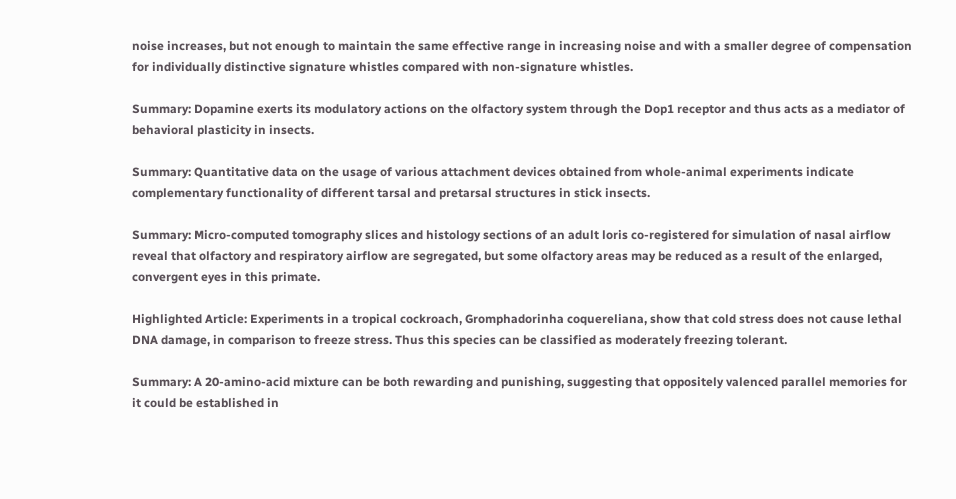noise increases, but not enough to maintain the same effective range in increasing noise and with a smaller degree of compensation for individually distinctive signature whistles compared with non-signature whistles.

Summary: Dopamine exerts its modulatory actions on the olfactory system through the Dop1 receptor and thus acts as a mediator of behavioral plasticity in insects.

Summary: Quantitative data on the usage of various attachment devices obtained from whole-animal experiments indicate complementary functionality of different tarsal and pretarsal structures in stick insects.

Summary: Micro-computed tomography slices and histology sections of an adult loris co-registered for simulation of nasal airflow reveal that olfactory and respiratory airflow are segregated, but some olfactory areas may be reduced as a result of the enlarged, convergent eyes in this primate.

Highlighted Article: Experiments in a tropical cockroach, Gromphadorinha coquereliana, show that cold stress does not cause lethal DNA damage, in comparison to freeze stress. Thus this species can be classified as moderately freezing tolerant.

Summary: A 20-amino-acid mixture can be both rewarding and punishing, suggesting that oppositely valenced parallel memories for it could be established in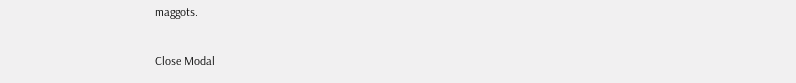maggots.

Close Modal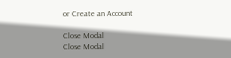or Create an Account

Close Modal
Close Modal